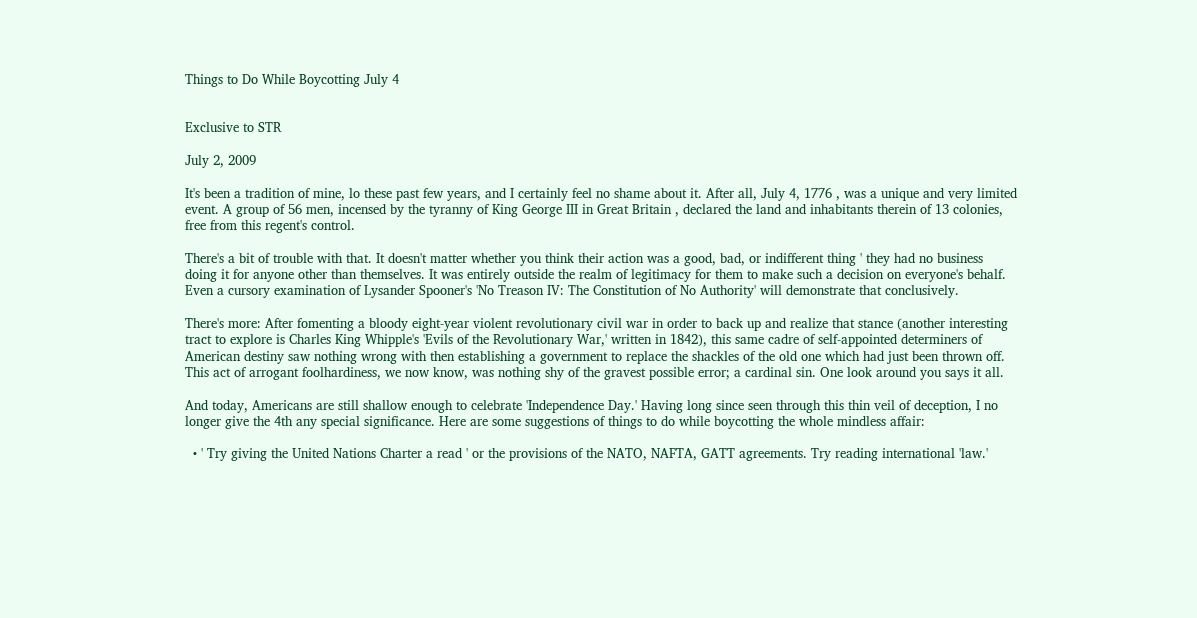Things to Do While Boycotting July 4


Exclusive to STR

July 2, 2009

It's been a tradition of mine, lo these past few years, and I certainly feel no shame about it. After all, July 4, 1776 , was a unique and very limited event. A group of 56 men, incensed by the tyranny of King George III in Great Britain , declared the land and inhabitants therein of 13 colonies, free from this regent's control.

There's a bit of trouble with that. It doesn't matter whether you think their action was a good, bad, or indifferent thing ' they had no business doing it for anyone other than themselves. It was entirely outside the realm of legitimacy for them to make such a decision on everyone's behalf. Even a cursory examination of Lysander Spooner's 'No Treason IV: The Constitution of No Authority' will demonstrate that conclusively.

There's more: After fomenting a bloody eight-year violent revolutionary civil war in order to back up and realize that stance (another interesting tract to explore is Charles King Whipple's 'Evils of the Revolutionary War,' written in 1842), this same cadre of self-appointed determiners of American destiny saw nothing wrong with then establishing a government to replace the shackles of the old one which had just been thrown off. This act of arrogant foolhardiness, we now know, was nothing shy of the gravest possible error; a cardinal sin. One look around you says it all.

And today, Americans are still shallow enough to celebrate 'Independence Day.' Having long since seen through this thin veil of deception, I no longer give the 4th any special significance. Here are some suggestions of things to do while boycotting the whole mindless affair:

  • ' Try giving the United Nations Charter a read ' or the provisions of the NATO, NAFTA, GATT agreements. Try reading international 'law.'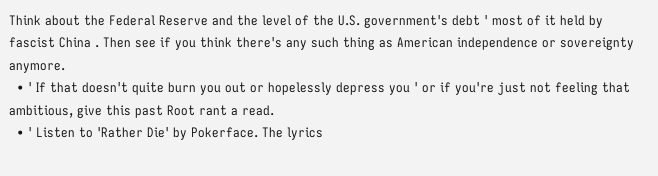Think about the Federal Reserve and the level of the U.S. government's debt ' most of it held by fascist China . Then see if you think there's any such thing as American independence or sovereignty anymore.
  • ' If that doesn't quite burn you out or hopelessly depress you ' or if you're just not feeling that ambitious, give this past Root rant a read.
  • ' Listen to 'Rather Die' by Pokerface. The lyrics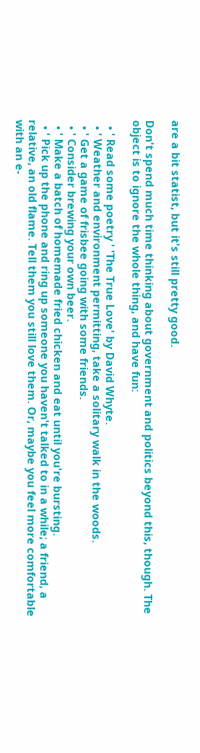are a bit statist, but it's still pretty good.

Don't spend much time thinking about government and politics beyond this, though. The object is to ignore the whole thing, and have fun:

  • ' Read some poetry ' 'The True Love' by David Whyte.
  • ' Weather and environment permitting, take a solitary walk in the woods.
  • ' Get a game of frisbee going with some friends.
  • ' Consider brewing your own beer.
  • ' Make a batch of homemade fried chicken and eat until you're bursting.
  • ' Pick up the phone and ring up someone you haven't talked to in a while; a friend, a relative, an old flame. Tell them you still love them. Or, maybe you feel more comfortable with an e-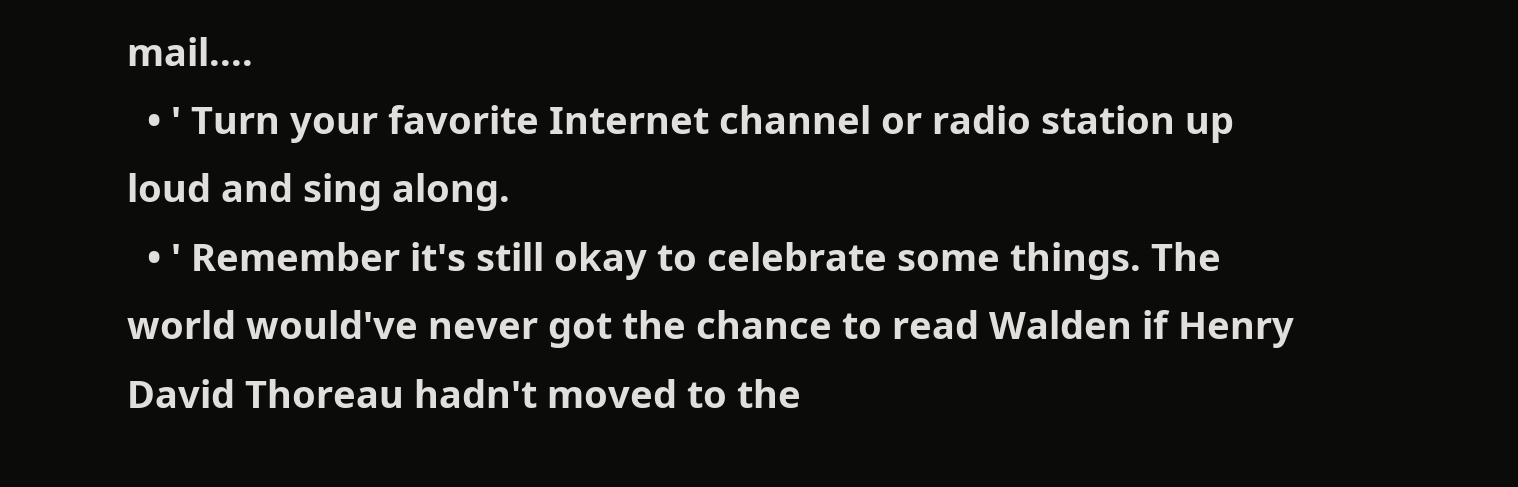mail....
  • ' Turn your favorite Internet channel or radio station up loud and sing along.
  • ' Remember it's still okay to celebrate some things. The world would've never got the chance to read Walden if Henry David Thoreau hadn't moved to the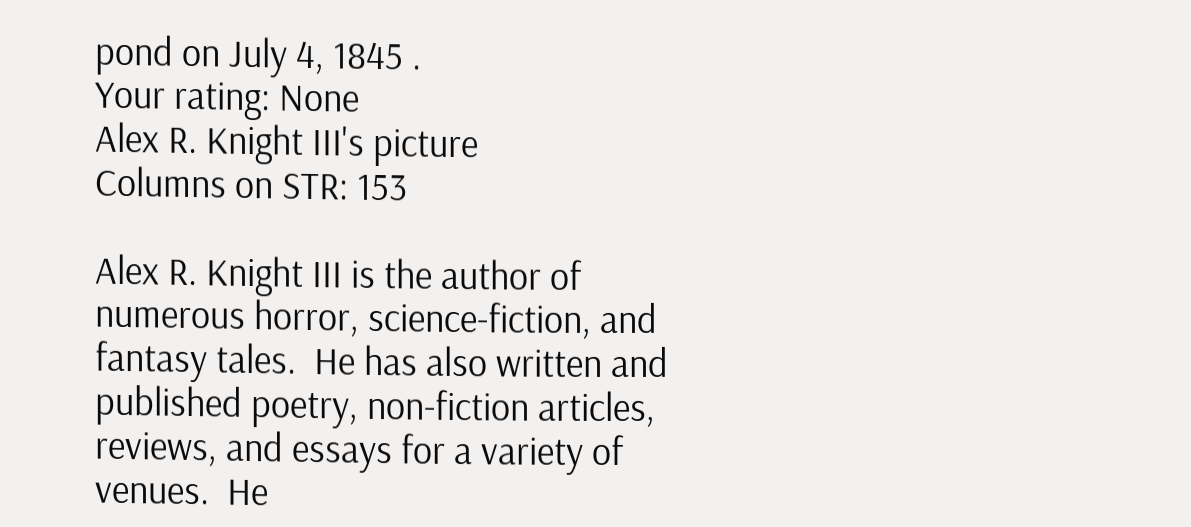pond on July 4, 1845 .
Your rating: None
Alex R. Knight III's picture
Columns on STR: 153

Alex R. Knight III is the author of numerous horror, science-fiction, and fantasy tales.  He has also written and published poetry, non-fiction articles, reviews, and essays for a variety of venues.  He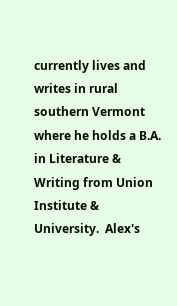currently lives and writes in rural southern Vermont where he holds a B.A. in Literature & Writing from Union Institute & University.  Alex's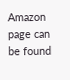Amazon page can be found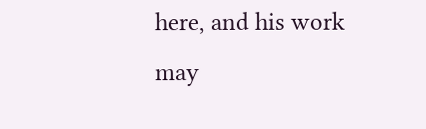here, and his work may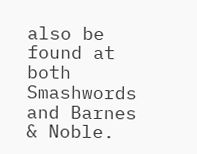also be found at both Smashwords and Barnes & Noble.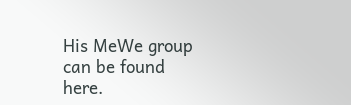His MeWe group can be found here.